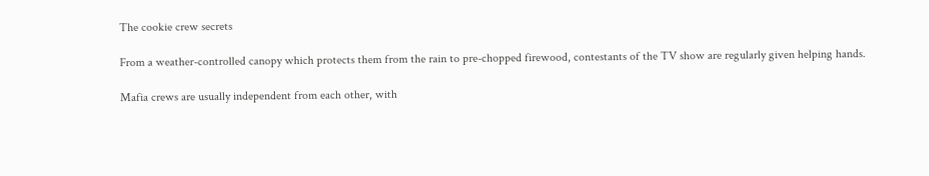The cookie crew secrets

From a weather-controlled canopy which protects them from the rain to pre-chopped firewood, contestants of the TV show are regularly given helping hands.

Mafia crews are usually independent from each other, with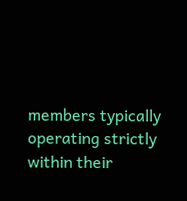members typically operating strictly within their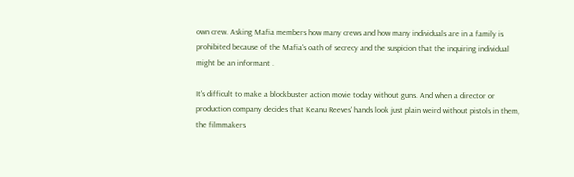own crew. Asking Mafia members how many crews and how many individuals are in a family is prohibited because of the Mafia's oath of secrecy and the suspicion that the inquiring individual might be an informant .

It's difficult to make a blockbuster action movie today without guns. And when a director or production company decides that Keanu Reeves' hands look just plain weird without pistols in them, the filmmakers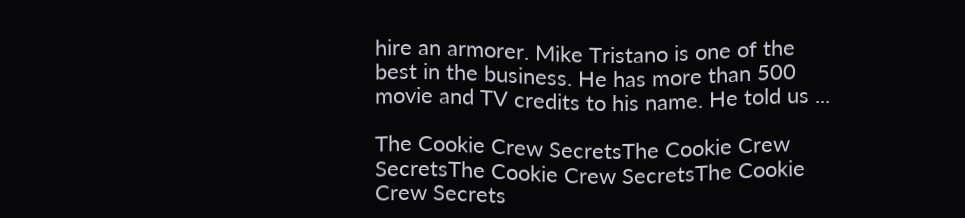hire an armorer. Mike Tristano is one of the best in the business. He has more than 500 movie and TV credits to his name. He told us ...

The Cookie Crew SecretsThe Cookie Crew SecretsThe Cookie Crew SecretsThe Cookie Crew Secrets